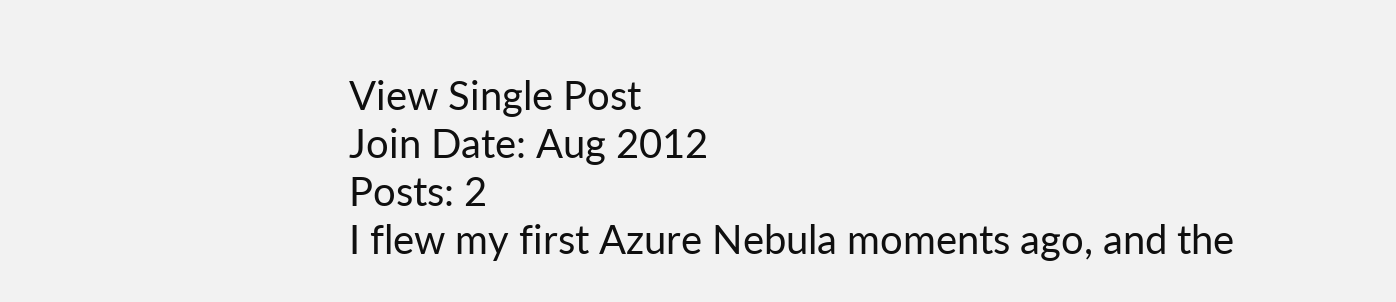View Single Post
Join Date: Aug 2012
Posts: 2
I flew my first Azure Nebula moments ago, and the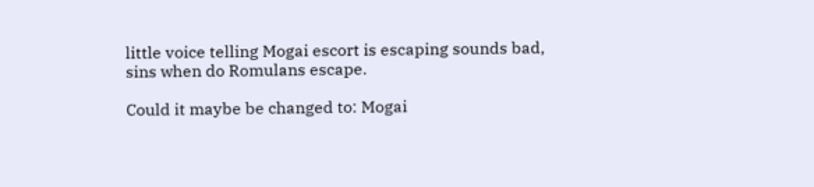little voice telling Mogai escort is escaping sounds bad, sins when do Romulans escape.

Could it maybe be changed to: Mogai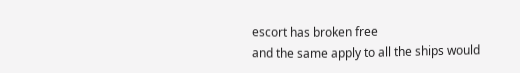escort has broken free
and the same apply to all the ships would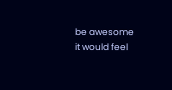be awesome
it would feel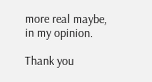more real maybe, in my opinion.

Thank you